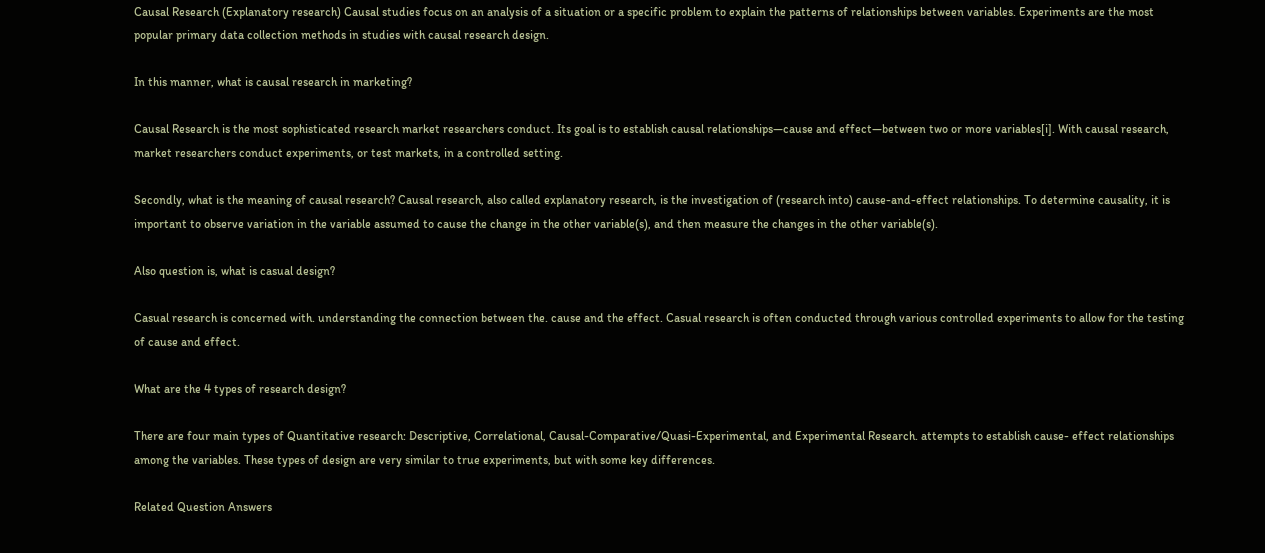Causal Research (Explanatory research) Causal studies focus on an analysis of a situation or a specific problem to explain the patterns of relationships between variables. Experiments are the most popular primary data collection methods in studies with causal research design.

In this manner, what is causal research in marketing?

Causal Research is the most sophisticated research market researchers conduct. Its goal is to establish causal relationships—cause and effect—between two or more variables[i]. With causal research, market researchers conduct experiments, or test markets, in a controlled setting.

Secondly, what is the meaning of causal research? Causal research, also called explanatory research, is the investigation of (research into) cause-and-effect relationships. To determine causality, it is important to observe variation in the variable assumed to cause the change in the other variable(s), and then measure the changes in the other variable(s).

Also question is, what is casual design?

Casual research is concerned with. understanding the connection between the. cause and the effect. Casual research is often conducted through various controlled experiments to allow for the testing of cause and effect.

What are the 4 types of research design?

There are four main types of Quantitative research: Descriptive, Correlational, Causal-Comparative/Quasi-Experimental, and Experimental Research. attempts to establish cause- effect relationships among the variables. These types of design are very similar to true experiments, but with some key differences.

Related Question Answers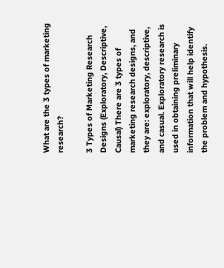What are the 3 types of marketing research?

3 Types of Marketing Research Designs (Exploratory, Descriptive, Causal) There are 3 types of marketing research designs, and they are: exploratory, descriptive, and casual. Exploratory research is used in obtaining preliminary information that will help identify the problem and hypothesis.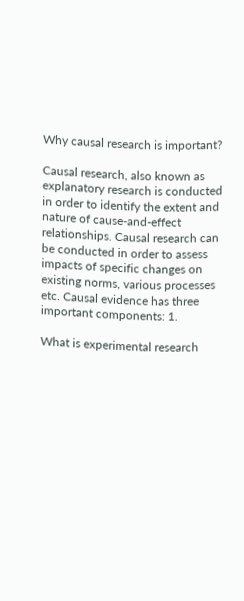Why causal research is important?

Causal research, also known as explanatory research is conducted in order to identify the extent and nature of cause-and-effect relationships. Causal research can be conducted in order to assess impacts of specific changes on existing norms, various processes etc. Causal evidence has three important components: 1.

What is experimental research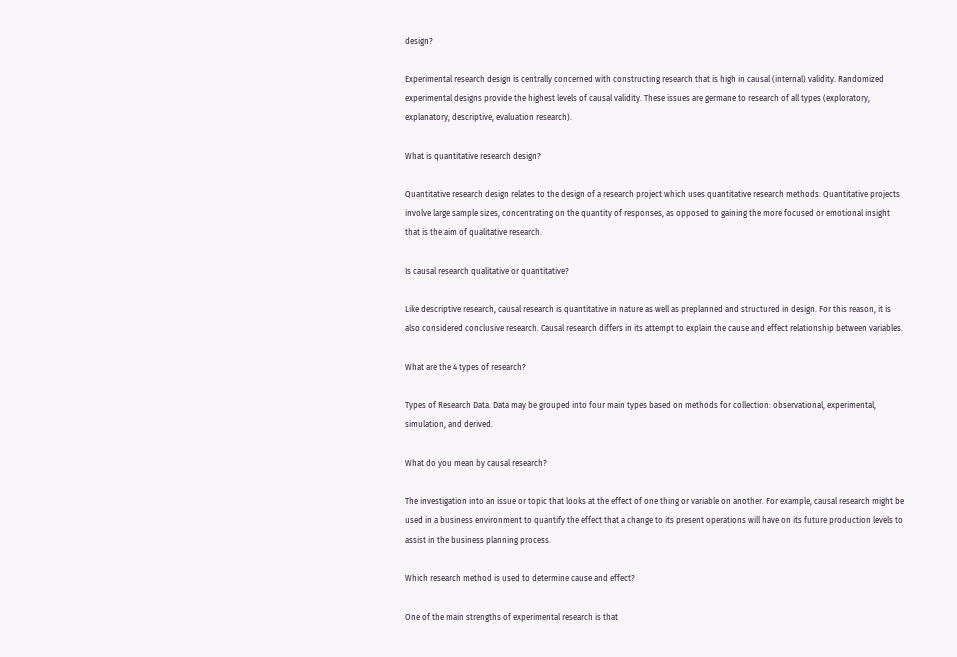design?

Experimental research design is centrally concerned with constructing research that is high in causal (internal) validity. Randomized experimental designs provide the highest levels of causal validity. These issues are germane to research of all types (exploratory, explanatory, descriptive, evaluation research).

What is quantitative research design?

Quantitative research design relates to the design of a research project which uses quantitative research methods. Quantitative projects involve large sample sizes, concentrating on the quantity of responses, as opposed to gaining the more focused or emotional insight that is the aim of qualitative research.

Is causal research qualitative or quantitative?

Like descriptive research, causal research is quantitative in nature as well as preplanned and structured in design. For this reason, it is also considered conclusive research. Causal research differs in its attempt to explain the cause and effect relationship between variables.

What are the 4 types of research?

Types of Research Data. Data may be grouped into four main types based on methods for collection: observational, experimental, simulation, and derived.

What do you mean by causal research?

The investigation into an issue or topic that looks at the effect of one thing or variable on another. For example, causal research might be used in a business environment to quantify the effect that a change to its present operations will have on its future production levels to assist in the business planning process.

Which research method is used to determine cause and effect?

One of the main strengths of experimental research is that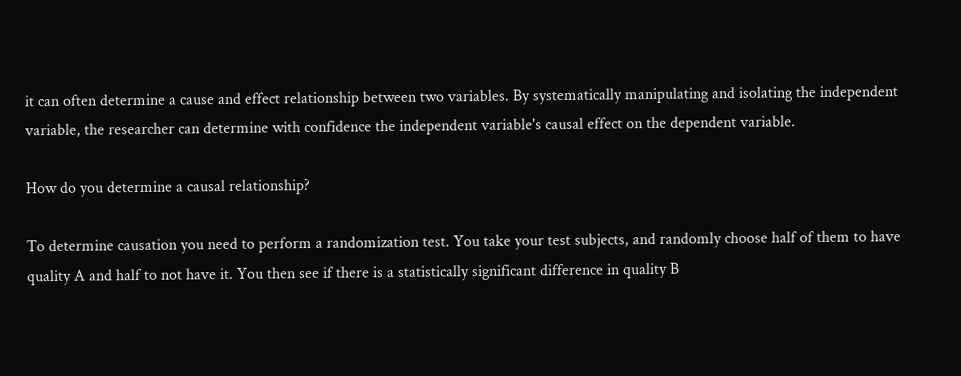it can often determine a cause and effect relationship between two variables. By systematically manipulating and isolating the independent variable, the researcher can determine with confidence the independent variable's causal effect on the dependent variable.

How do you determine a causal relationship?

To determine causation you need to perform a randomization test. You take your test subjects, and randomly choose half of them to have quality A and half to not have it. You then see if there is a statistically significant difference in quality B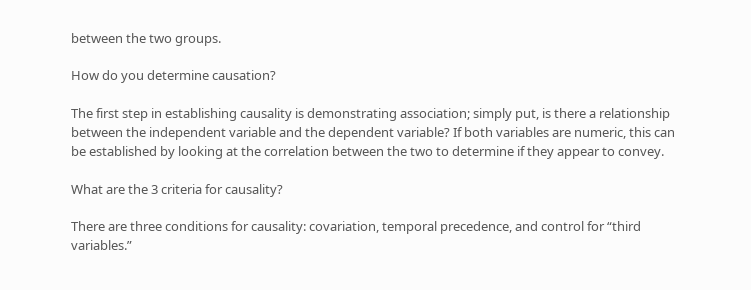between the two groups.

How do you determine causation?

The first step in establishing causality is demonstrating association; simply put, is there a relationship between the independent variable and the dependent variable? If both variables are numeric, this can be established by looking at the correlation between the two to determine if they appear to convey.

What are the 3 criteria for causality?

There are three conditions for causality: covariation, temporal precedence, and control for “third variables.”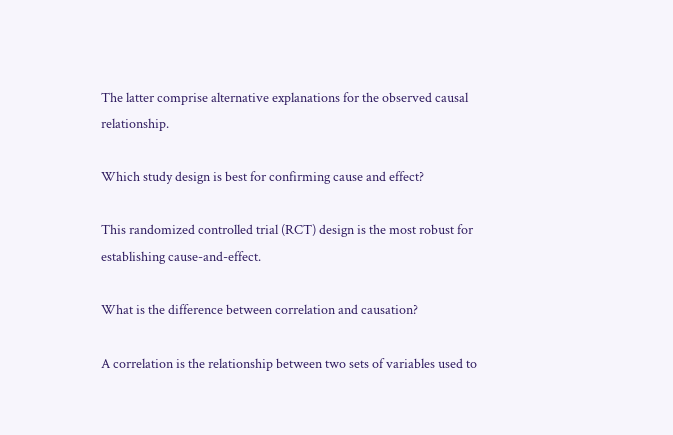The latter comprise alternative explanations for the observed causal relationship.

Which study design is best for confirming cause and effect?

This randomized controlled trial (RCT) design is the most robust for establishing cause-and-effect.

What is the difference between correlation and causation?

A correlation is the relationship between two sets of variables used to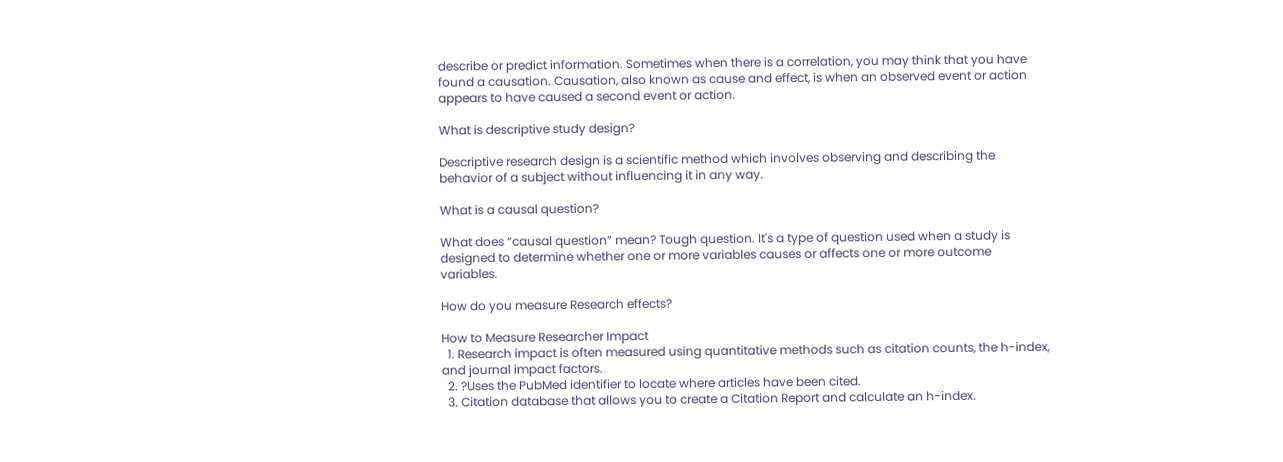describe or predict information. Sometimes when there is a correlation, you may think that you have found a causation. Causation, also known as cause and effect, is when an observed event or action appears to have caused a second event or action.

What is descriptive study design?

Descriptive research design is a scientific method which involves observing and describing the behavior of a subject without influencing it in any way.

What is a causal question?

What does “causal question” mean? Tough question. It's a type of question used when a study is designed to determine whether one or more variables causes or affects one or more outcome variables.

How do you measure Research effects?

How to Measure Researcher Impact
  1. Research impact is often measured using quantitative methods such as citation counts, the h-index, and journal impact factors.
  2. ?Uses the PubMed identifier to locate where articles have been cited.
  3. Citation database that allows you to create a Citation Report and calculate an h-index.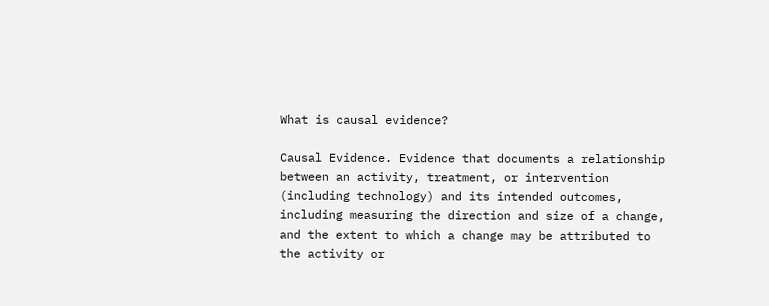What is causal evidence?

Causal Evidence. Evidence that documents a relationship between an activity, treatment, or intervention (including technology) and its intended outcomes, including measuring the direction and size of a change, and the extent to which a change may be attributed to the activity or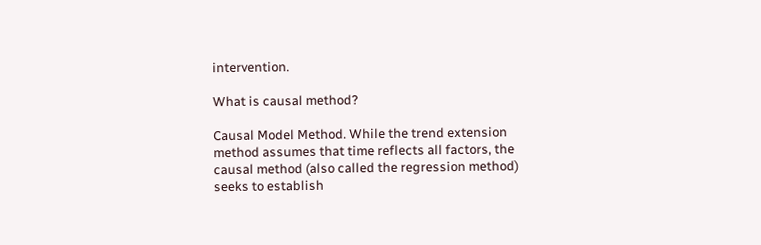intervention.

What is causal method?

Causal Model Method. While the trend extension method assumes that time reflects all factors, the causal method (also called the regression method) seeks to establish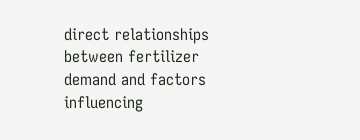direct relationships between fertilizer demand and factors influencing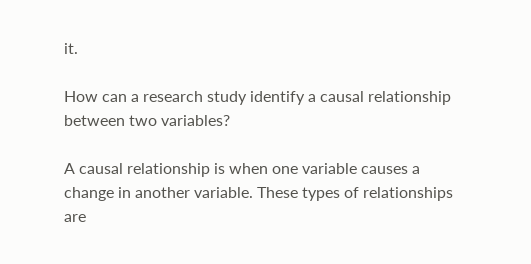it.

How can a research study identify a causal relationship between two variables?

A causal relationship is when one variable causes a change in another variable. These types of relationships are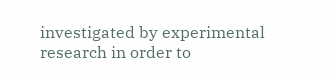investigated by experimental research in order to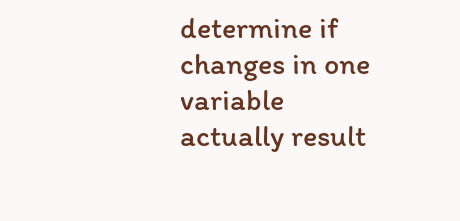determine if changes in one variable actually result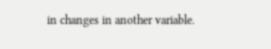in changes in another variable.